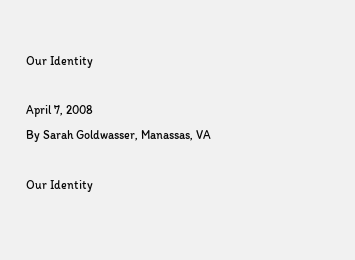Our Identity

April 7, 2008
By Sarah Goldwasser, Manassas, VA

Our Identity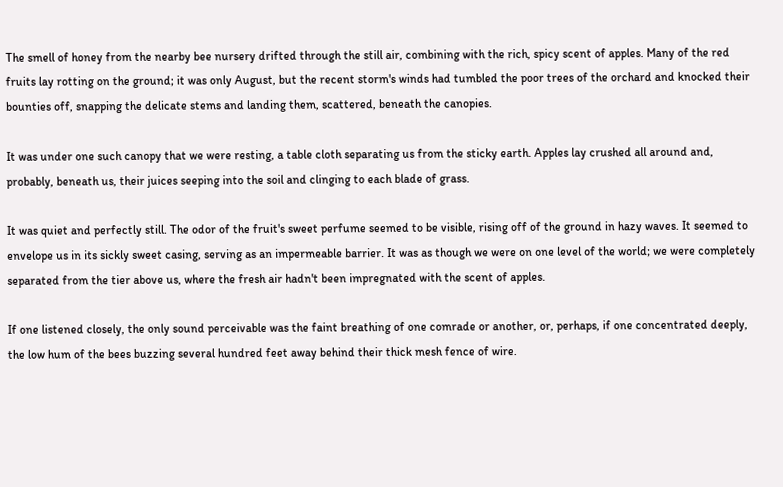The smell of honey from the nearby bee nursery drifted through the still air, combining with the rich, spicy scent of apples. Many of the red fruits lay rotting on the ground; it was only August, but the recent storm's winds had tumbled the poor trees of the orchard and knocked their bounties off, snapping the delicate stems and landing them, scattered, beneath the canopies.

It was under one such canopy that we were resting, a table cloth separating us from the sticky earth. Apples lay crushed all around and, probably, beneath us, their juices seeping into the soil and clinging to each blade of grass.

It was quiet and perfectly still. The odor of the fruit's sweet perfume seemed to be visible, rising off of the ground in hazy waves. It seemed to envelope us in its sickly sweet casing, serving as an impermeable barrier. It was as though we were on one level of the world; we were completely separated from the tier above us, where the fresh air hadn't been impregnated with the scent of apples.

If one listened closely, the only sound perceivable was the faint breathing of one comrade or another, or, perhaps, if one concentrated deeply, the low hum of the bees buzzing several hundred feet away behind their thick mesh fence of wire.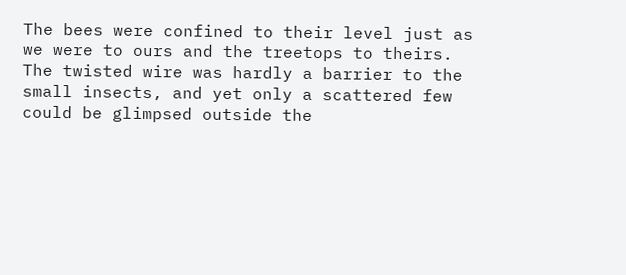The bees were confined to their level just as we were to ours and the treetops to theirs. The twisted wire was hardly a barrier to the small insects, and yet only a scattered few could be glimpsed outside the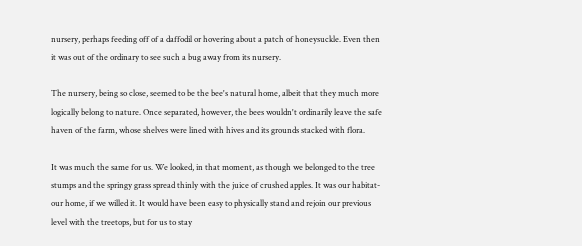nursery, perhaps feeding off of a daffodil or hovering about a patch of honeysuckle. Even then it was out of the ordinary to see such a bug away from its nursery.

The nursery, being so close, seemed to be the bee's natural home, albeit that they much more logically belong to nature. Once separated, however, the bees wouldn't ordinarily leave the safe haven of the farm, whose shelves were lined with hives and its grounds stacked with flora.

It was much the same for us. We looked, in that moment, as though we belonged to the tree stumps and the springy grass spread thinly with the juice of crushed apples. It was our habitat- our home, if we willed it. It would have been easy to physically stand and rejoin our previous level with the treetops, but for us to stay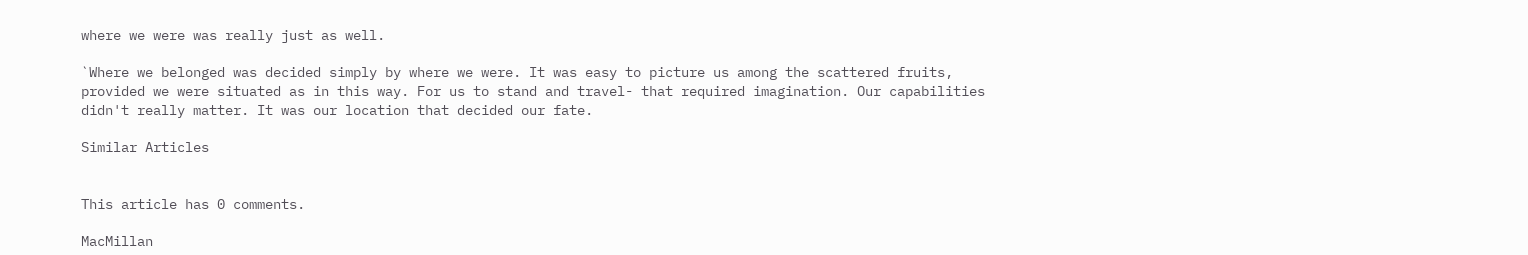where we were was really just as well.

`Where we belonged was decided simply by where we were. It was easy to picture us among the scattered fruits, provided we were situated as in this way. For us to stand and travel- that required imagination. Our capabilities didn't really matter. It was our location that decided our fate.

Similar Articles


This article has 0 comments.

MacMillan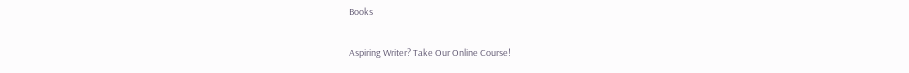Books

Aspiring Writer? Take Our Online Course!